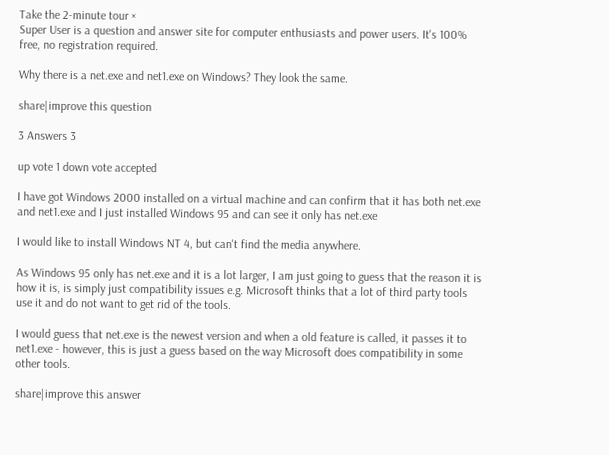Take the 2-minute tour ×
Super User is a question and answer site for computer enthusiasts and power users. It's 100% free, no registration required.

Why there is a net.exe and net1.exe on Windows? They look the same.

share|improve this question

3 Answers 3

up vote 1 down vote accepted

I have got Windows 2000 installed on a virtual machine and can confirm that it has both net.exe and net1.exe and I just installed Windows 95 and can see it only has net.exe

I would like to install Windows NT 4, but can't find the media anywhere.

As Windows 95 only has net.exe and it is a lot larger, I am just going to guess that the reason it is how it is, is simply just compatibility issues e.g. Microsoft thinks that a lot of third party tools use it and do not want to get rid of the tools.

I would guess that net.exe is the newest version and when a old feature is called, it passes it to net1.exe - however, this is just a guess based on the way Microsoft does compatibility in some other tools.

share|improve this answer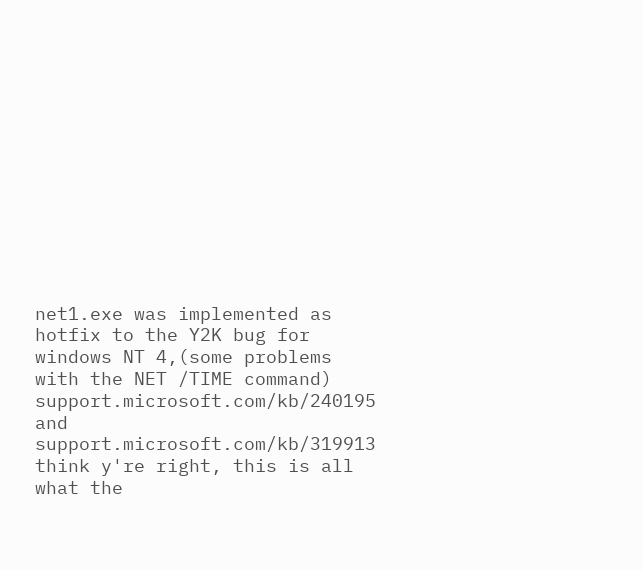net1.exe was implemented as hotfix to the Y2K bug for windows NT 4,(some problems with the NET /TIME command) support.microsoft.com/kb/240195 and support.microsoft.com/kb/319913 think y're right, this is all what the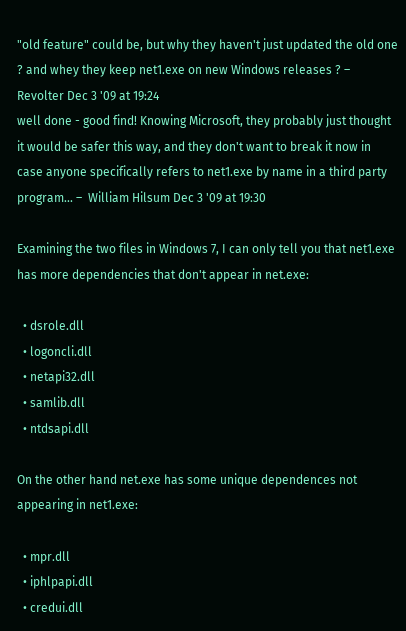"old feature" could be, but why they haven't just updated the old one ? and whey they keep net1.exe on new Windows releases ? –  Revolter Dec 3 '09 at 19:24
well done - good find! Knowing Microsoft, they probably just thought it would be safer this way, and they don't want to break it now in case anyone specifically refers to net1.exe by name in a third party program... –  William Hilsum Dec 3 '09 at 19:30

Examining the two files in Windows 7, I can only tell you that net1.exe has more dependencies that don't appear in net.exe:

  • dsrole.dll
  • logoncli.dll
  • netapi32.dll
  • samlib.dll
  • ntdsapi.dll

On the other hand net.exe has some unique dependences not appearing in net1.exe:

  • mpr.dll
  • iphlpapi.dll
  • credui.dll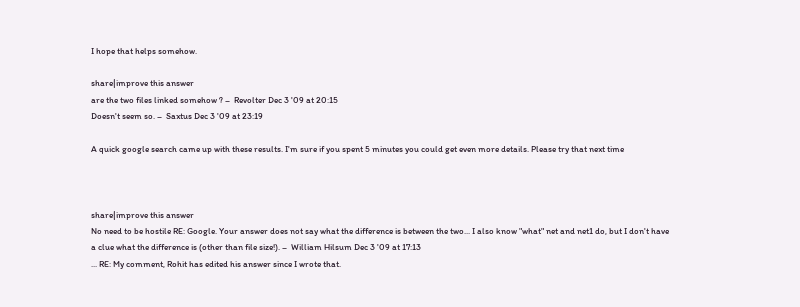I hope that helps somehow.

share|improve this answer
are the two files linked somehow ? –  Revolter Dec 3 '09 at 20:15
Doesn't seem so. –  Saxtus Dec 3 '09 at 23:19

A quick google search came up with these results. I'm sure if you spent 5 minutes you could get even more details. Please try that next time



share|improve this answer
No need to be hostile RE: Google. Your answer does not say what the difference is between the two... I also know "what" net and net1 do, but I don't have a clue what the difference is (other than file size!). –  William Hilsum Dec 3 '09 at 17:13
... RE: My comment, Rohit has edited his answer since I wrote that.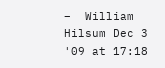–  William Hilsum Dec 3 '09 at 17:18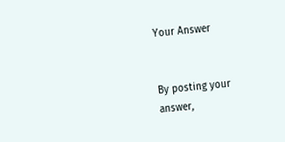Your Answer


By posting your answer,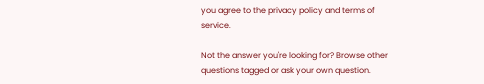you agree to the privacy policy and terms of service.

Not the answer you're looking for? Browse other questions tagged or ask your own question.